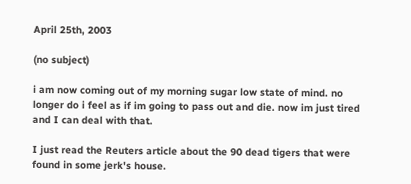April 25th, 2003

(no subject)

i am now coming out of my morning sugar low state of mind. no longer do i feel as if im going to pass out and die. now im just tired and I can deal with that.

I just read the Reuters article about the 90 dead tigers that were found in some jerk's house.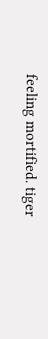feeling mortified. tiger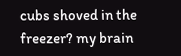cubs shoved in the freezer? my brain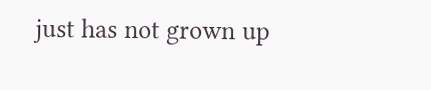just has not grown up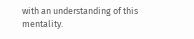with an understanding of this mentality.